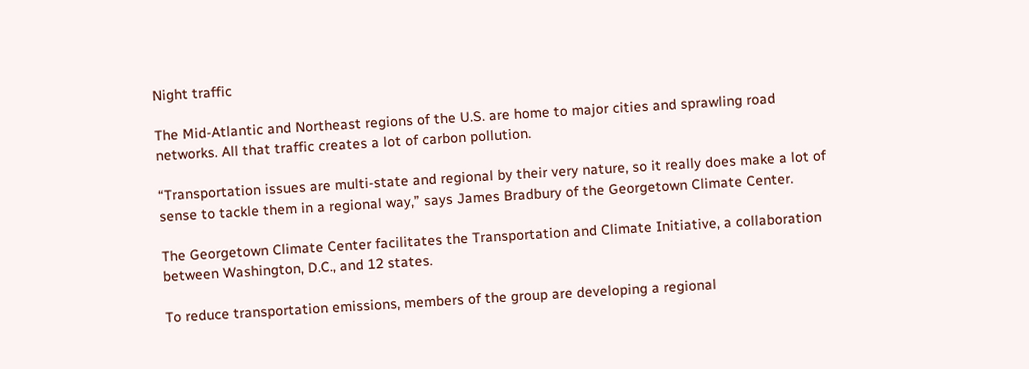Night traffic

The Mid-Atlantic and Northeast regions of the U.S. are home to major cities and sprawling road networks. All that traffic creates a lot of carbon pollution.

“Transportation issues are multi-state and regional by their very nature, so it really does make a lot of sense to tackle them in a regional way,” says James Bradbury of the Georgetown Climate Center.

The Georgetown Climate Center facilitates the Transportation and Climate Initiative, a collaboration between Washington, D.C., and 12 states.

To reduce transportation emissions, members of the group are developing a regional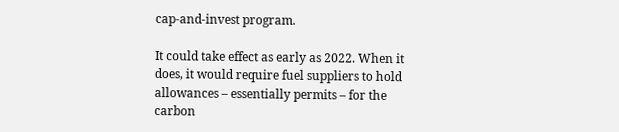cap-and-invest program.

It could take effect as early as 2022. When it does, it would require fuel suppliers to hold allowances – essentially permits – for the carbon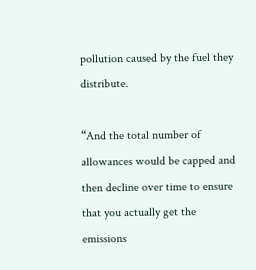pollution caused by the fuel they distribute.

“And the total number of allowances would be capped and then decline over time to ensure that you actually get the emissions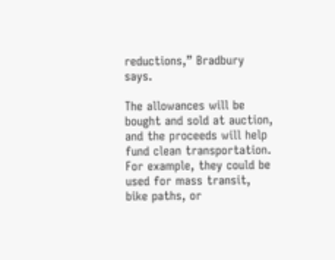reductions,” Bradbury says.

The allowances will be bought and sold at auction, and the proceeds will help fund clean transportation. For example, they could be used for mass transit, bike paths, or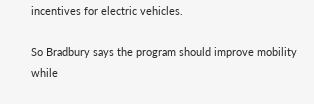incentives for electric vehicles.

So Bradbury says the program should improve mobility while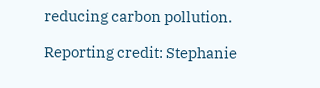reducing carbon pollution.

Reporting credit: Stephanie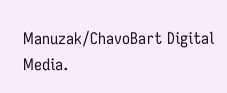Manuzak/ChavoBart Digital Media.